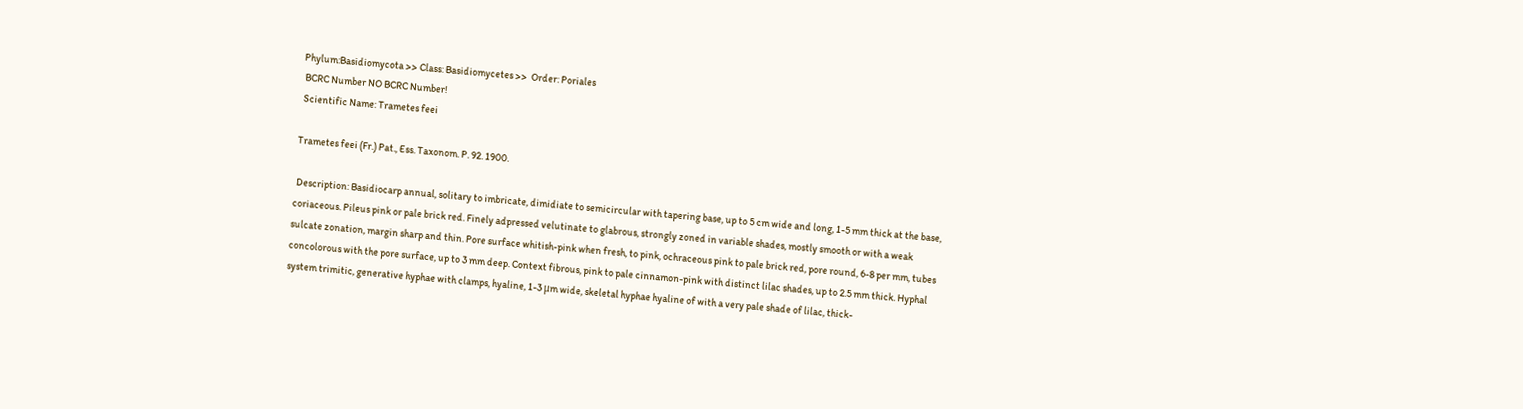Phylum:Basidiomycota >> Class: Basidiomycetes >>  Order: Poriales
 BCRC Number NO BCRC Number!
 Scientific Name: Trametes feei

Trametes feei (Fr.) Pat., Ess. Taxonom. P. 92. 1900.

 Description: Basidiocarp annual, solitary to imbricate, dimidiate to semicircular with tapering base, up to 5 cm wide and long, 1-5 mm thick at the base, coriaceous. Pileus pink or pale brick red. Finely adpressed velutinate to glabrous, strongly zoned in variable shades, mostly smooth or with a weak sulcate zonation, margin sharp and thin. Pore surface whitish-pink when fresh, to pink, ochraceous pink to pale brick red, pore round, 6-8 per mm, tubes concolorous with the pore surface, up to 3 mm deep. Context fibrous, pink to pale cinnamon-pink with distinct lilac shades, up to 2.5 mm thick. Hyphal system trimitic, generative hyphae with clamps, hyaline, 1-3 μm wide, skeletal hyphae hyaline of with a very pale shade of lilac, thick-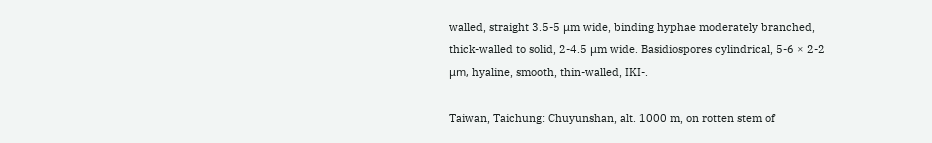walled, straight 3.5-5 μm wide, binding hyphae moderately branched, thick-walled to solid, 2-4.5 μm wide. Basidiospores cylindrical, 5-6 × 2-2 μm, hyaline, smooth, thin-walled, IKI-.

Taiwan, Taichung: Chuyunshan, alt. 1000 m, on rotten stem of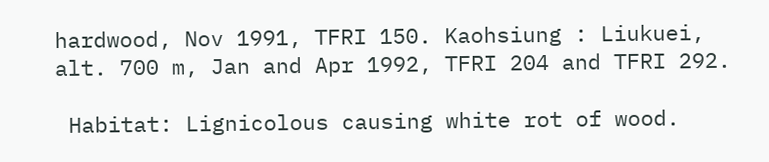hardwood, Nov 1991, TFRI 150. Kaohsiung : Liukuei, alt. 700 m, Jan and Apr 1992, TFRI 204 and TFRI 292.

 Habitat: Lignicolous causing white rot of wood.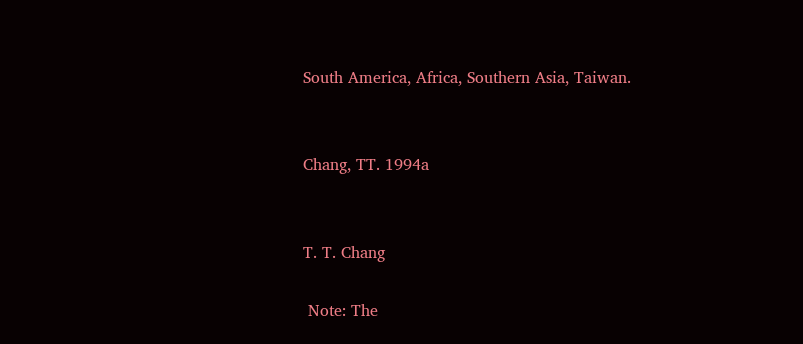South America, Africa, Southern Asia, Taiwan.


Chang, TT. 1994a


T. T. Chang

 Note: The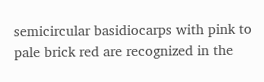semicircular basidiocarps with pink to pale brick red are recognized in the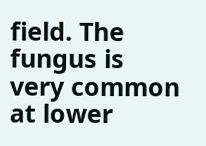field. The fungus is very common at lower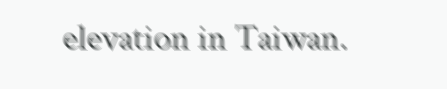elevation in Taiwan.